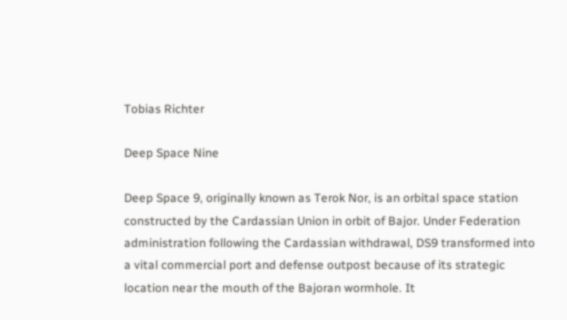Tobias Richter

Deep Space Nine

Deep Space 9, originally known as Terok Nor, is an orbital space station constructed by the Cardassian Union in orbit of Bajor. Under Federation administration following the Cardassian withdrawal, DS9 transformed into a vital commercial port and defense outpost because of its strategic location near the mouth of the Bajoran wormhole. It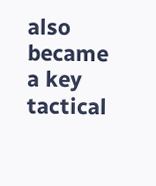also became a key tactical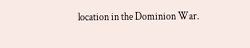location in the Dominion War.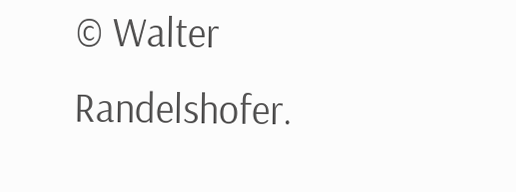© Walter Randelshofer.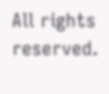All rights reserved.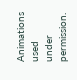Animations used under permission.